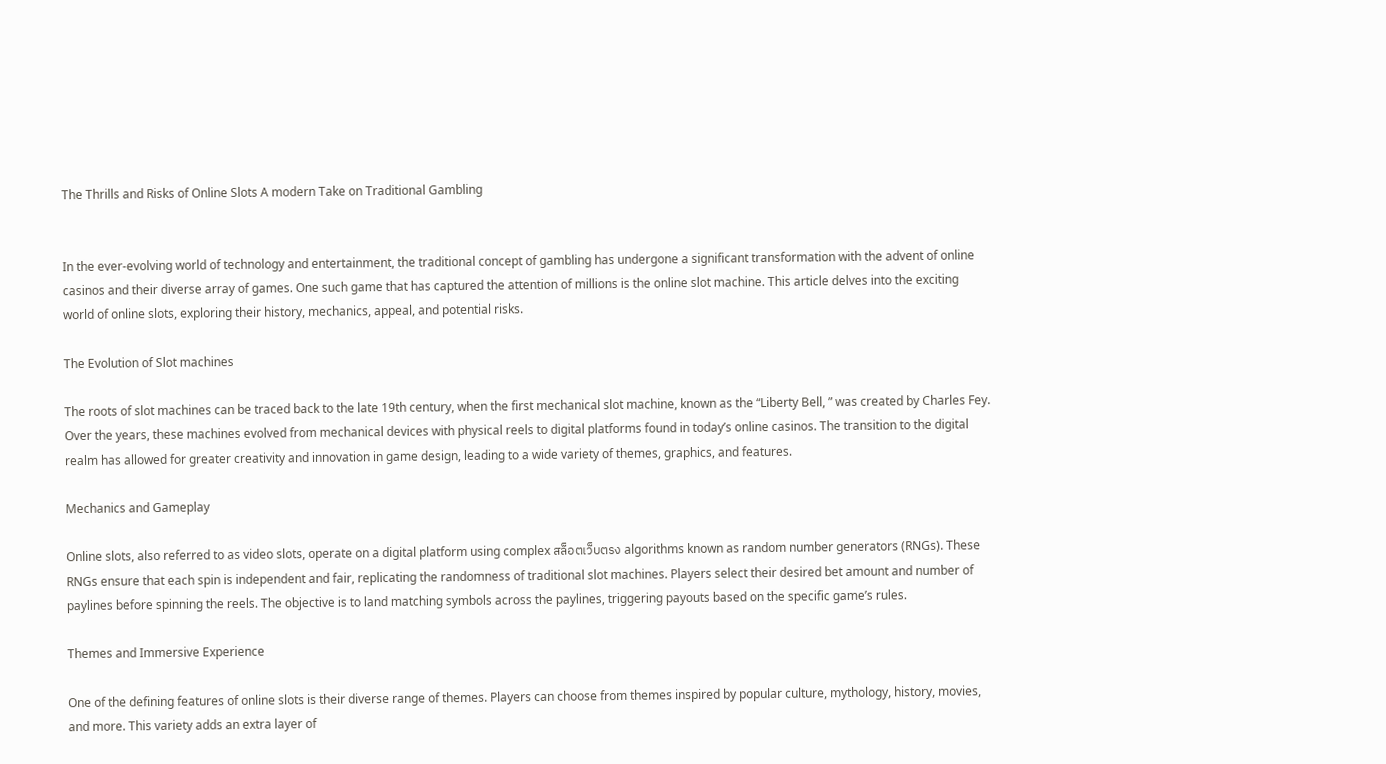The Thrills and Risks of Online Slots A modern Take on Traditional Gambling


In the ever-evolving world of technology and entertainment, the traditional concept of gambling has undergone a significant transformation with the advent of online casinos and their diverse array of games. One such game that has captured the attention of millions is the online slot machine. This article delves into the exciting world of online slots, exploring their history, mechanics, appeal, and potential risks.

The Evolution of Slot machines

The roots of slot machines can be traced back to the late 19th century, when the first mechanical slot machine, known as the “Liberty Bell, ” was created by Charles Fey. Over the years, these machines evolved from mechanical devices with physical reels to digital platforms found in today’s online casinos. The transition to the digital realm has allowed for greater creativity and innovation in game design, leading to a wide variety of themes, graphics, and features.

Mechanics and Gameplay

Online slots, also referred to as video slots, operate on a digital platform using complex สล็อตเว็บตรง algorithms known as random number generators (RNGs). These RNGs ensure that each spin is independent and fair, replicating the randomness of traditional slot machines. Players select their desired bet amount and number of paylines before spinning the reels. The objective is to land matching symbols across the paylines, triggering payouts based on the specific game’s rules.

Themes and Immersive Experience

One of the defining features of online slots is their diverse range of themes. Players can choose from themes inspired by popular culture, mythology, history, movies, and more. This variety adds an extra layer of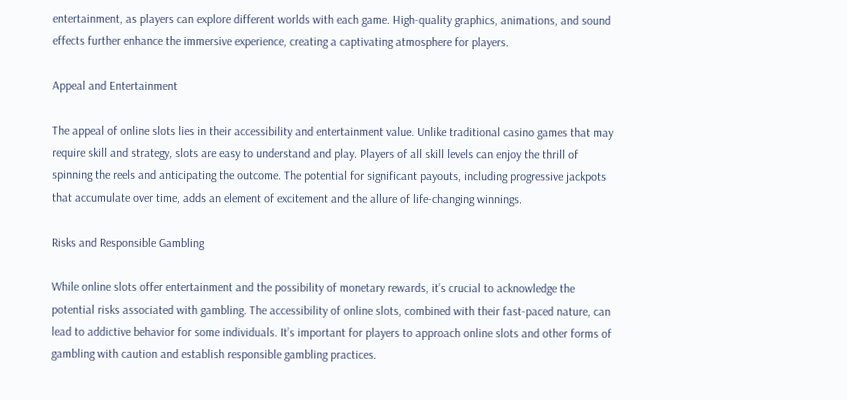entertainment, as players can explore different worlds with each game. High-quality graphics, animations, and sound effects further enhance the immersive experience, creating a captivating atmosphere for players.

Appeal and Entertainment

The appeal of online slots lies in their accessibility and entertainment value. Unlike traditional casino games that may require skill and strategy, slots are easy to understand and play. Players of all skill levels can enjoy the thrill of spinning the reels and anticipating the outcome. The potential for significant payouts, including progressive jackpots that accumulate over time, adds an element of excitement and the allure of life-changing winnings.

Risks and Responsible Gambling

While online slots offer entertainment and the possibility of monetary rewards, it’s crucial to acknowledge the potential risks associated with gambling. The accessibility of online slots, combined with their fast-paced nature, can lead to addictive behavior for some individuals. It’s important for players to approach online slots and other forms of gambling with caution and establish responsible gambling practices.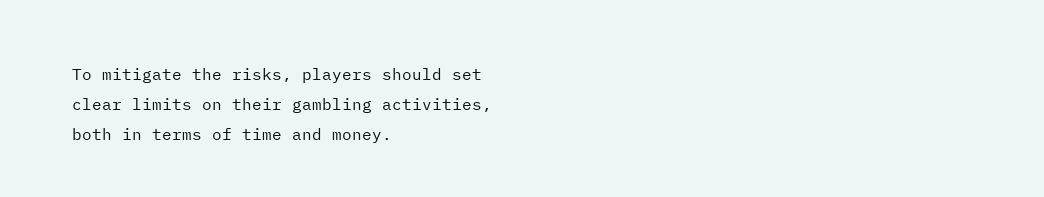To mitigate the risks, players should set clear limits on their gambling activities, both in terms of time and money.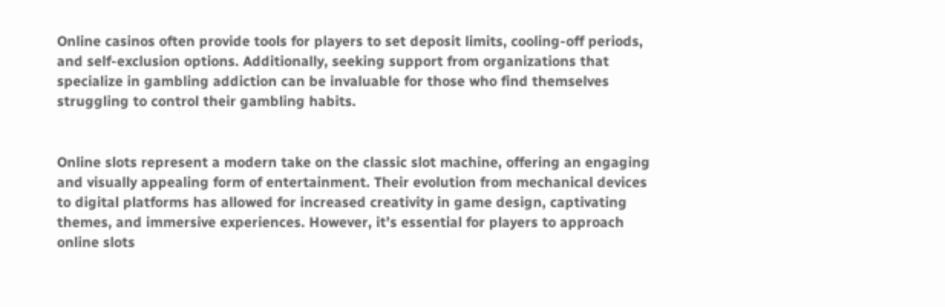Online casinos often provide tools for players to set deposit limits, cooling-off periods, and self-exclusion options. Additionally, seeking support from organizations that specialize in gambling addiction can be invaluable for those who find themselves struggling to control their gambling habits.


Online slots represent a modern take on the classic slot machine, offering an engaging and visually appealing form of entertainment. Their evolution from mechanical devices to digital platforms has allowed for increased creativity in game design, captivating themes, and immersive experiences. However, it’s essential for players to approach online slots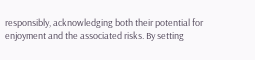responsibly, acknowledging both their potential for enjoyment and the associated risks. By setting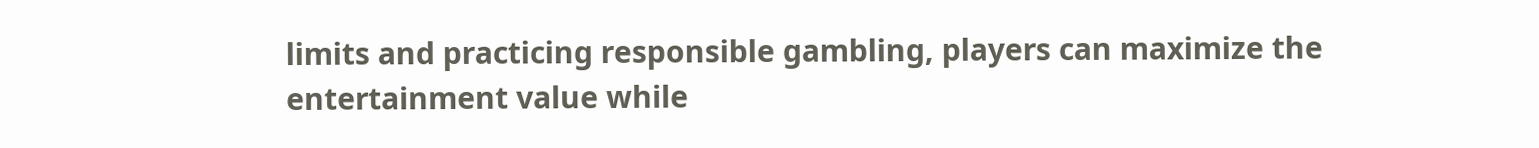limits and practicing responsible gambling, players can maximize the entertainment value while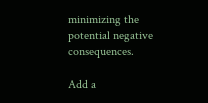minimizing the potential negative consequences.

Add a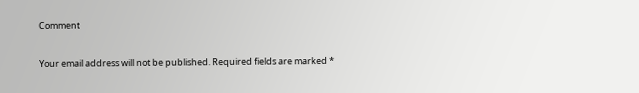Comment

Your email address will not be published. Required fields are marked *